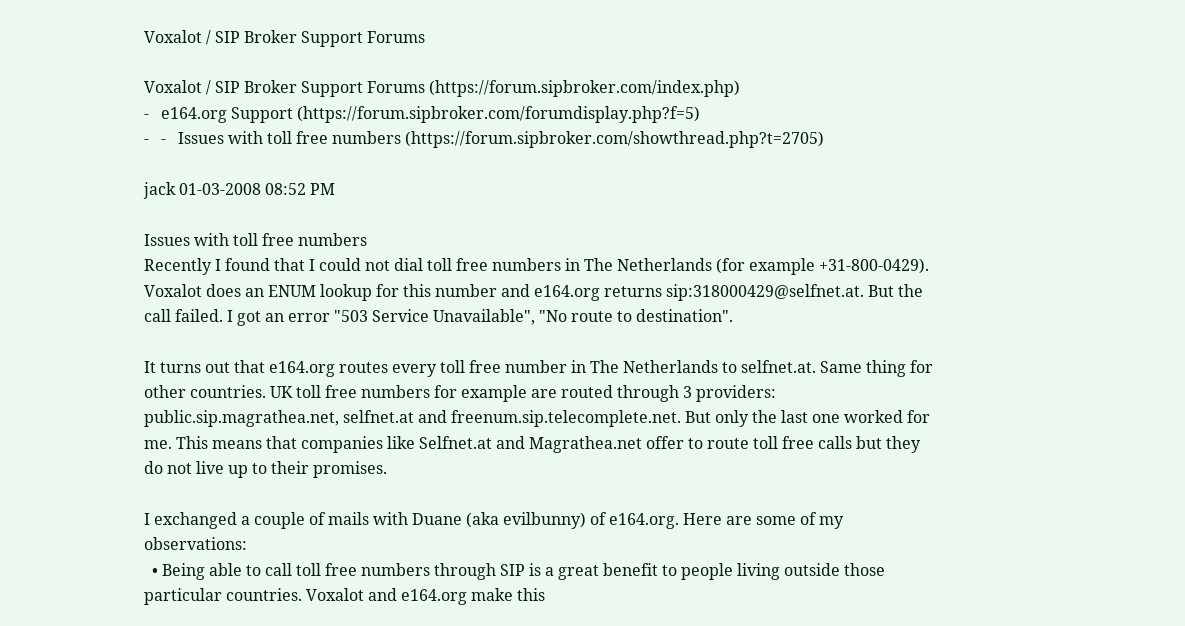Voxalot / SIP Broker Support Forums

Voxalot / SIP Broker Support Forums (https://forum.sipbroker.com/index.php)
-   e164.org Support (https://forum.sipbroker.com/forumdisplay.php?f=5)
-   -   Issues with toll free numbers (https://forum.sipbroker.com/showthread.php?t=2705)

jack 01-03-2008 08:52 PM

Issues with toll free numbers
Recently I found that I could not dial toll free numbers in The Netherlands (for example +31-800-0429). Voxalot does an ENUM lookup for this number and e164.org returns sip:318000429@selfnet.at. But the call failed. I got an error "503 Service Unavailable", "No route to destination".

It turns out that e164.org routes every toll free number in The Netherlands to selfnet.at. Same thing for other countries. UK toll free numbers for example are routed through 3 providers: public.sip.magrathea.net, selfnet.at and freenum.sip.telecomplete.net. But only the last one worked for me. This means that companies like Selfnet.at and Magrathea.net offer to route toll free calls but they do not live up to their promises.

I exchanged a couple of mails with Duane (aka evilbunny) of e164.org. Here are some of my observations:
  • Being able to call toll free numbers through SIP is a great benefit to people living outside those particular countries. Voxalot and e164.org make this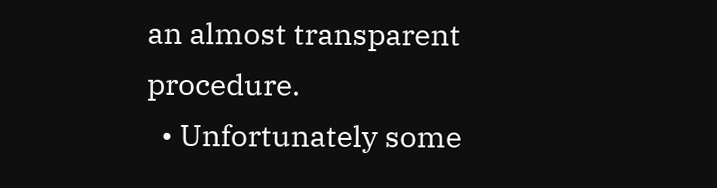an almost transparent procedure.
  • Unfortunately some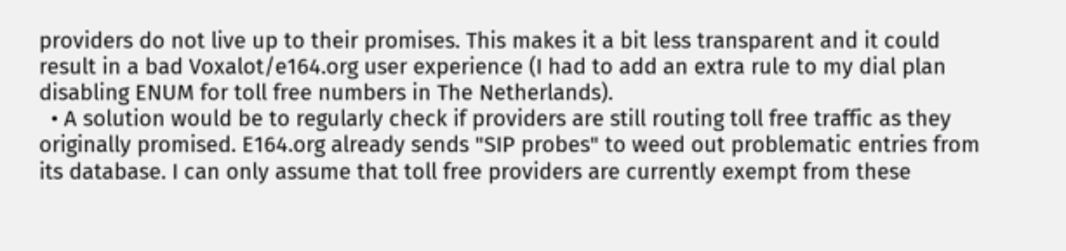providers do not live up to their promises. This makes it a bit less transparent and it could result in a bad Voxalot/e164.org user experience (I had to add an extra rule to my dial plan disabling ENUM for toll free numbers in The Netherlands).
  • A solution would be to regularly check if providers are still routing toll free traffic as they originally promised. E164.org already sends "SIP probes" to weed out problematic entries from its database. I can only assume that toll free providers are currently exempt from these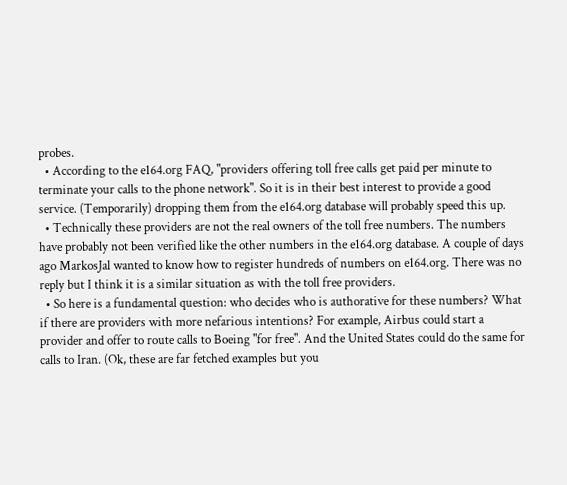probes.
  • According to the e164.org FAQ, "providers offering toll free calls get paid per minute to terminate your calls to the phone network". So it is in their best interest to provide a good service. (Temporarily) dropping them from the e164.org database will probably speed this up.
  • Technically these providers are not the real owners of the toll free numbers. The numbers have probably not been verified like the other numbers in the e164.org database. A couple of days ago MarkosJal wanted to know how to register hundreds of numbers on e164.org. There was no reply but I think it is a similar situation as with the toll free providers.
  • So here is a fundamental question: who decides who is authorative for these numbers? What if there are providers with more nefarious intentions? For example, Airbus could start a provider and offer to route calls to Boeing "for free". And the United States could do the same for calls to Iran. (Ok, these are far fetched examples but you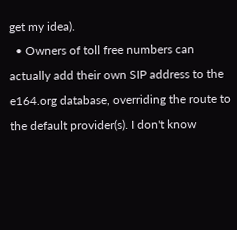get my idea).
  • Owners of toll free numbers can actually add their own SIP address to the e164.org database, overriding the route to the default provider(s). I don't know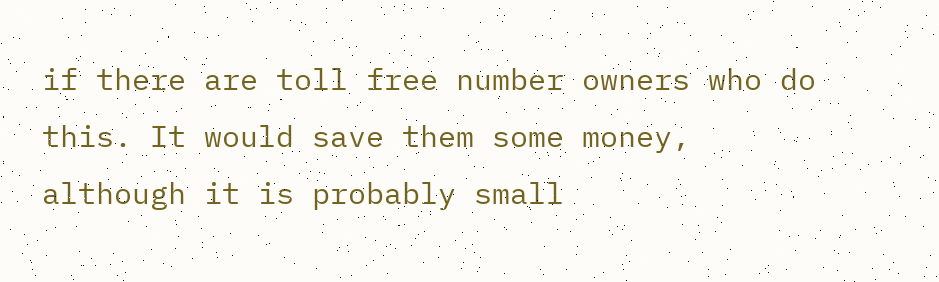if there are toll free number owners who do this. It would save them some money, although it is probably small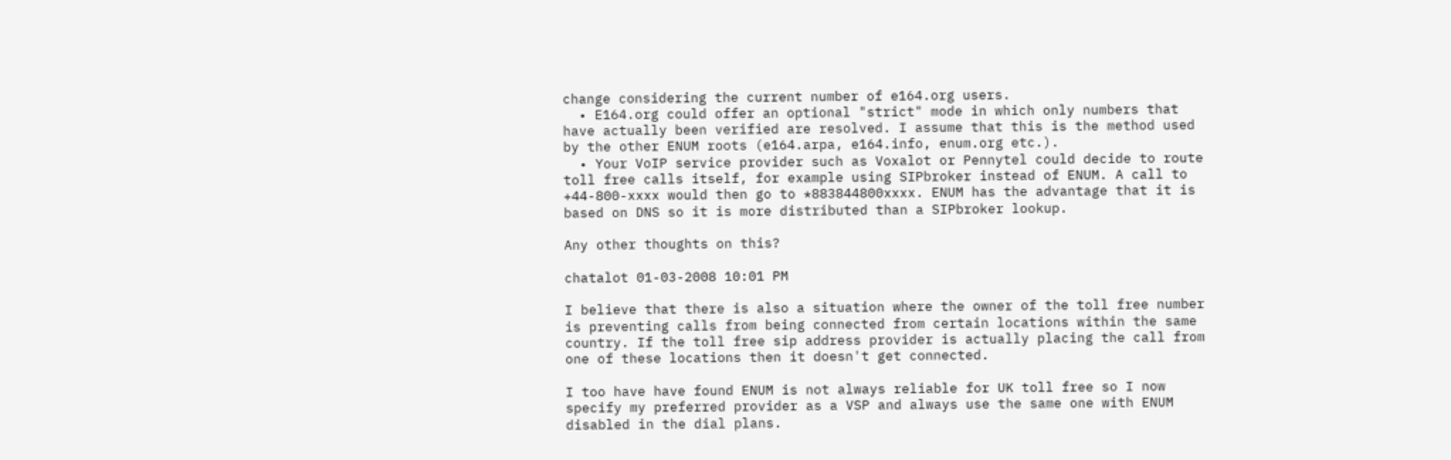change considering the current number of e164.org users.
  • E164.org could offer an optional "strict" mode in which only numbers that have actually been verified are resolved. I assume that this is the method used by the other ENUM roots (e164.arpa, e164.info, enum.org etc.).
  • Your VoIP service provider such as Voxalot or Pennytel could decide to route toll free calls itself, for example using SIPbroker instead of ENUM. A call to +44-800-xxxx would then go to *883844800xxxx. ENUM has the advantage that it is based on DNS so it is more distributed than a SIPbroker lookup.

Any other thoughts on this?

chatalot 01-03-2008 10:01 PM

I believe that there is also a situation where the owner of the toll free number is preventing calls from being connected from certain locations within the same country. If the toll free sip address provider is actually placing the call from one of these locations then it doesn't get connected.

I too have have found ENUM is not always reliable for UK toll free so I now specify my preferred provider as a VSP and always use the same one with ENUM disabled in the dial plans.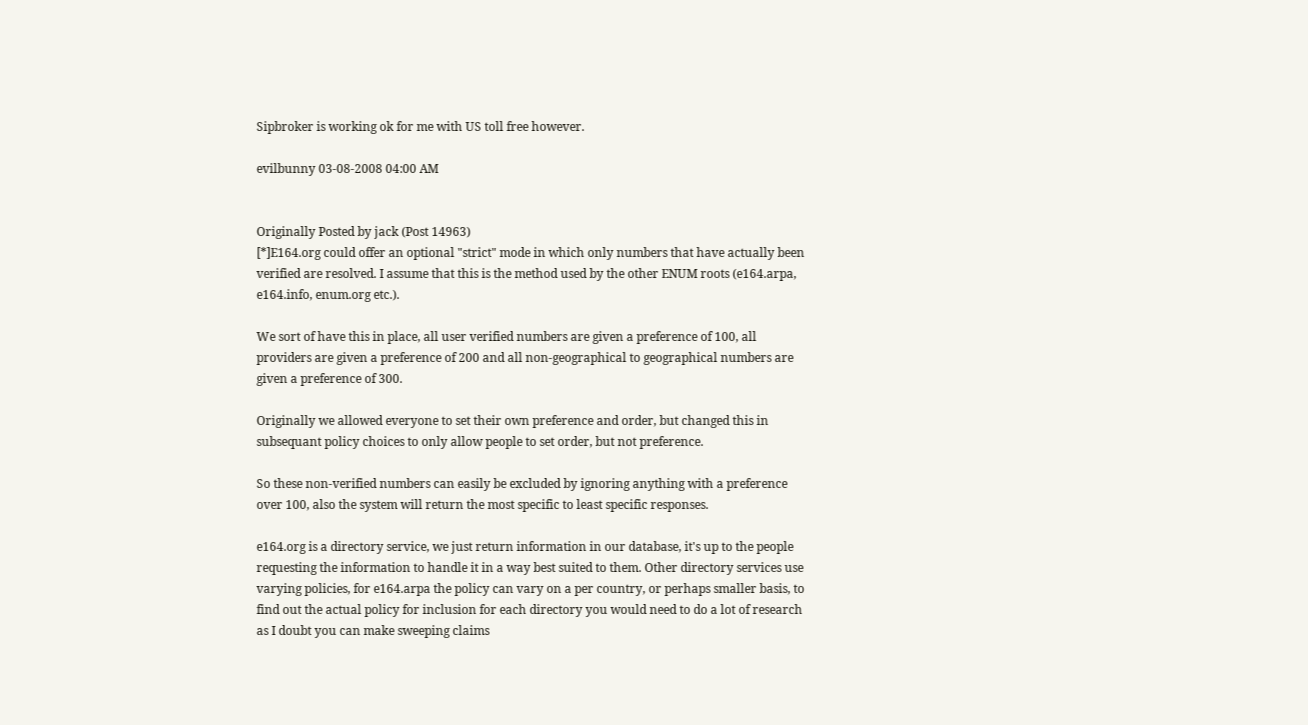Sipbroker is working ok for me with US toll free however.

evilbunny 03-08-2008 04:00 AM


Originally Posted by jack (Post 14963)
[*]E164.org could offer an optional "strict" mode in which only numbers that have actually been verified are resolved. I assume that this is the method used by the other ENUM roots (e164.arpa, e164.info, enum.org etc.).

We sort of have this in place, all user verified numbers are given a preference of 100, all providers are given a preference of 200 and all non-geographical to geographical numbers are given a preference of 300.

Originally we allowed everyone to set their own preference and order, but changed this in subsequant policy choices to only allow people to set order, but not preference.

So these non-verified numbers can easily be excluded by ignoring anything with a preference over 100, also the system will return the most specific to least specific responses.

e164.org is a directory service, we just return information in our database, it's up to the people requesting the information to handle it in a way best suited to them. Other directory services use varying policies, for e164.arpa the policy can vary on a per country, or perhaps smaller basis, to find out the actual policy for inclusion for each directory you would need to do a lot of research as I doubt you can make sweeping claims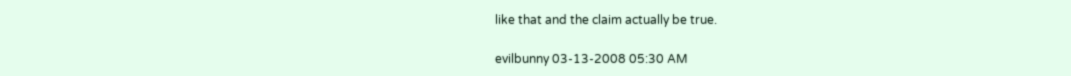like that and the claim actually be true.

evilbunny 03-13-2008 05:30 AM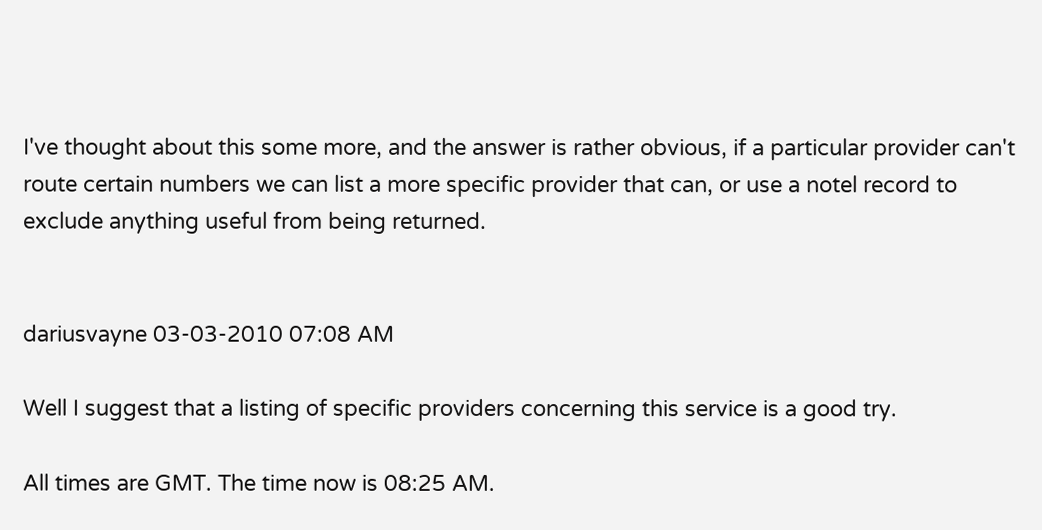I've thought about this some more, and the answer is rather obvious, if a particular provider can't route certain numbers we can list a more specific provider that can, or use a notel record to exclude anything useful from being returned.


dariusvayne 03-03-2010 07:08 AM

Well I suggest that a listing of specific providers concerning this service is a good try.

All times are GMT. The time now is 08:25 AM.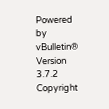Powered by vBulletin® Version 3.7.2
Copyright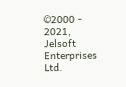©2000 - 2021, Jelsoft Enterprises Ltd.